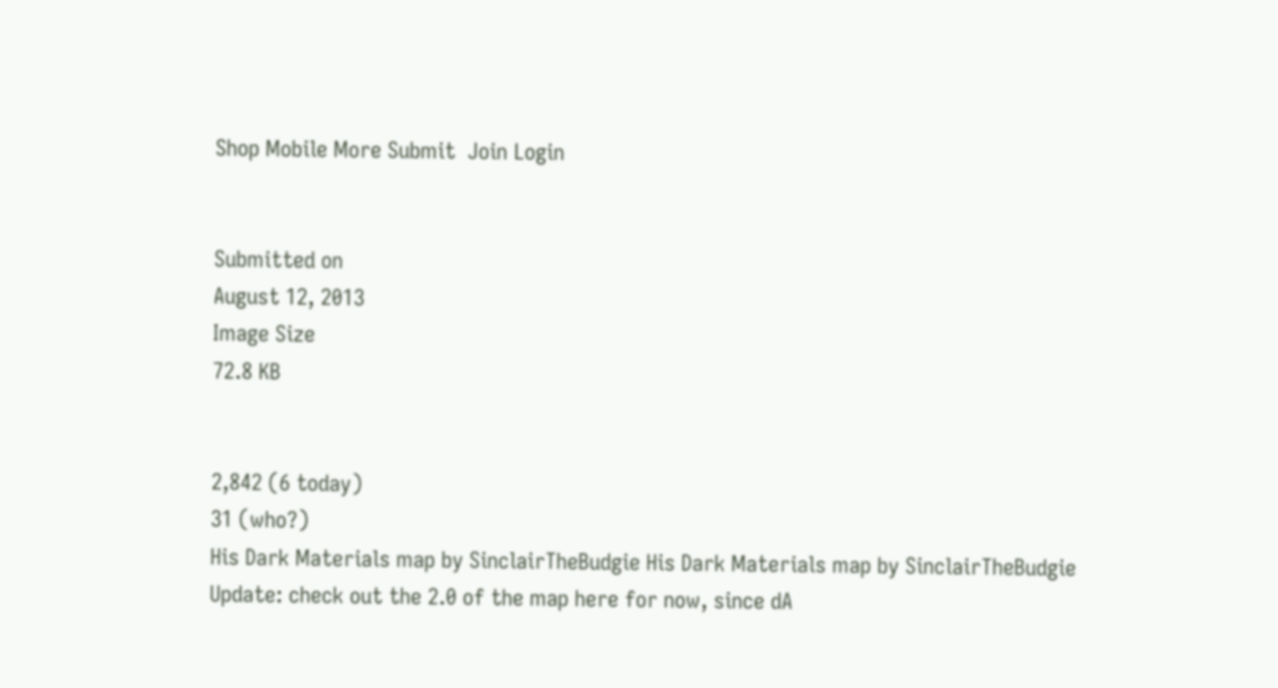Shop Mobile More Submit  Join Login


Submitted on
August 12, 2013
Image Size
72.8 KB


2,842 (6 today)
31 (who?)
His Dark Materials map by SinclairTheBudgie His Dark Materials map by SinclairTheBudgie
Update: check out the 2.0 of the map here for now, since dA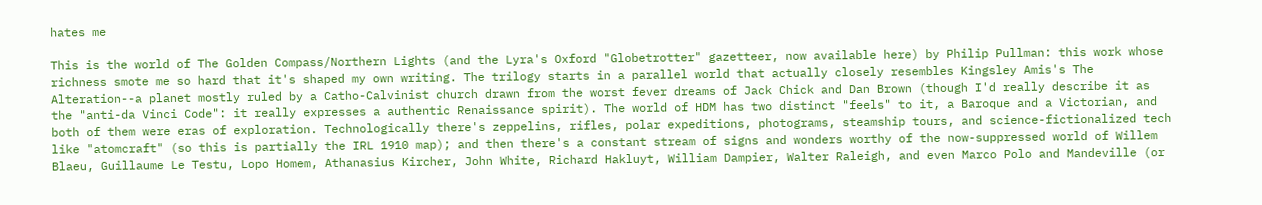hates me

This is the world of The Golden Compass/Northern Lights (and the Lyra's Oxford "Globetrotter" gazetteer, now available here) by Philip Pullman: this work whose richness smote me so hard that it's shaped my own writing. The trilogy starts in a parallel world that actually closely resembles Kingsley Amis's The Alteration--a planet mostly ruled by a Catho-Calvinist church drawn from the worst fever dreams of Jack Chick and Dan Brown (though I'd really describe it as the "anti-da Vinci Code": it really expresses a authentic Renaissance spirit). The world of HDM has two distinct "feels" to it, a Baroque and a Victorian, and both of them were eras of exploration. Technologically there's zeppelins, rifles, polar expeditions, photograms, steamship tours, and science-fictionalized tech like "atomcraft" (so this is partially the IRL 1910 map); and then there's a constant stream of signs and wonders worthy of the now-suppressed world of Willem Blaeu, Guillaume Le Testu, Lopo Homem, Athanasius Kircher, John White, Richard Hakluyt, William Dampier, Walter Raleigh, and even Marco Polo and Mandeville (or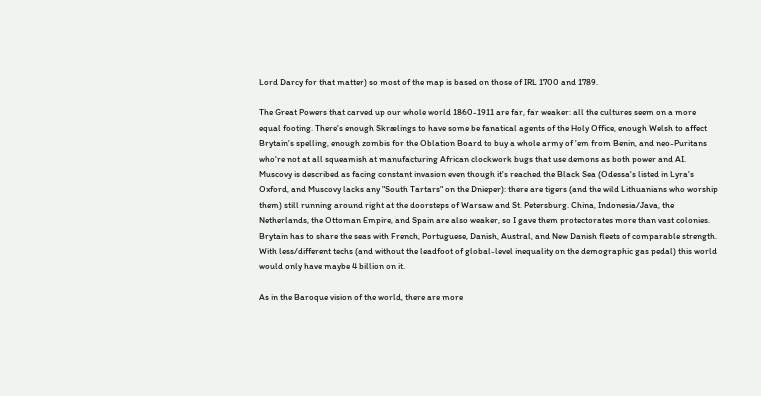Lord Darcy for that matter) so most of the map is based on those of IRL 1700 and 1789.

The Great Powers that carved up our whole world 1860-1911 are far, far weaker: all the cultures seem on a more equal footing. There's enough Skrælings to have some be fanatical agents of the Holy Office, enough Welsh to affect Brytain's spelling, enough zombis for the Oblation Board to buy a whole army of 'em from Benin, and neo-Puritans who're not at all squeamish at manufacturing African clockwork bugs that use demons as both power and AI. Muscovy is described as facing constant invasion even though it's reached the Black Sea (Odessa's listed in Lyra's Oxford, and Muscovy lacks any "South Tartars" on the Dnieper): there are tigers (and the wild Lithuanians who worship them) still running around right at the doorsteps of Warsaw and St. Petersburg. China, Indonesia/Java, the Netherlands, the Ottoman Empire, and Spain are also weaker, so I gave them protectorates more than vast colonies. Brytain has to share the seas with French, Portuguese, Danish, Austral, and New Danish fleets of comparable strength. With less/different techs (and without the leadfoot of global-level inequality on the demographic gas pedal) this world would only have maybe 4 billion on it.

As in the Baroque vision of the world, there are more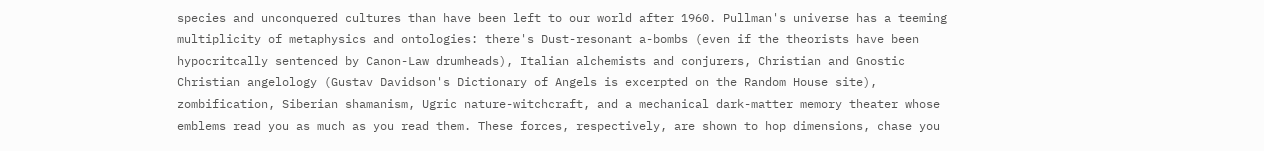species and unconquered cultures than have been left to our world after 1960. Pullman's universe has a teeming multiplicity of metaphysics and ontologies: there's Dust-resonant a-bombs (even if the theorists have been hypocritcally sentenced by Canon-Law drumheads), Italian alchemists and conjurers, Christian and Gnostic Christian angelology (Gustav Davidson's Dictionary of Angels is excerpted on the Random House site), zombification, Siberian shamanism, Ugric nature-witchcraft, and a mechanical dark-matter memory theater whose emblems read you as much as you read them. These forces, respectively, are shown to hop dimensions, chase you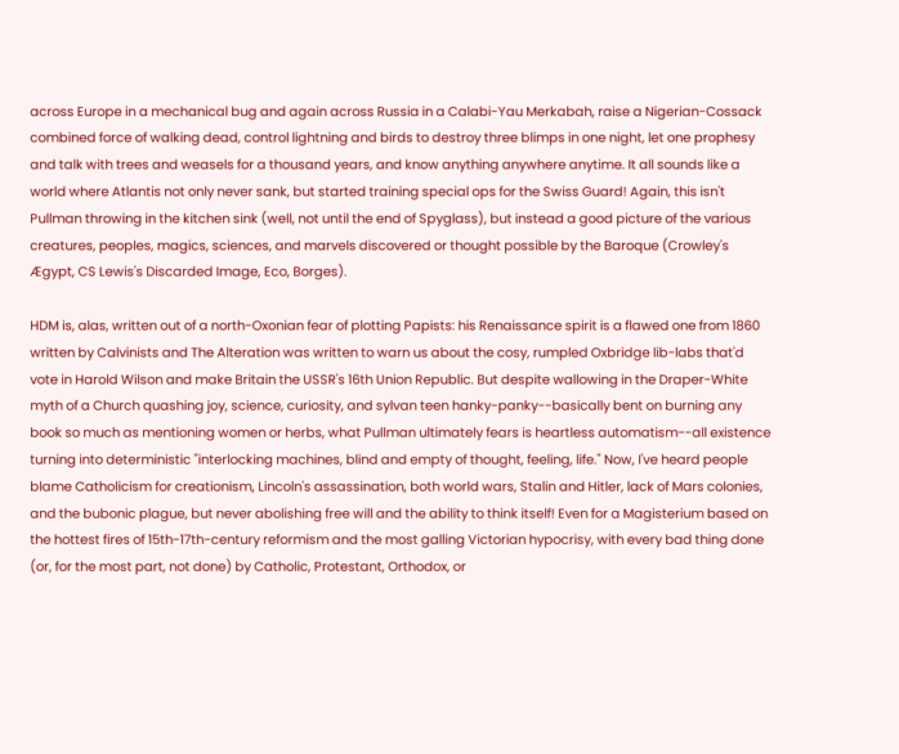across Europe in a mechanical bug and again across Russia in a Calabi-Yau Merkabah, raise a Nigerian-Cossack combined force of walking dead, control lightning and birds to destroy three blimps in one night, let one prophesy and talk with trees and weasels for a thousand years, and know anything anywhere anytime. It all sounds like a world where Atlantis not only never sank, but started training special ops for the Swiss Guard! Again, this isn't Pullman throwing in the kitchen sink (well, not until the end of Spyglass), but instead a good picture of the various creatures, peoples, magics, sciences, and marvels discovered or thought possible by the Baroque (Crowley's Ægypt, CS Lewis's Discarded Image, Eco, Borges).

HDM is, alas, written out of a north-Oxonian fear of plotting Papists: his Renaissance spirit is a flawed one from 1860 written by Calvinists and The Alteration was written to warn us about the cosy, rumpled Oxbridge lib-labs that'd vote in Harold Wilson and make Britain the USSR's 16th Union Republic. But despite wallowing in the Draper-White myth of a Church quashing joy, science, curiosity, and sylvan teen hanky-panky--basically bent on burning any book so much as mentioning women or herbs, what Pullman ultimately fears is heartless automatism--all existence turning into deterministic "interlocking machines, blind and empty of thought, feeling, life." Now, I've heard people blame Catholicism for creationism, Lincoln's assassination, both world wars, Stalin and Hitler, lack of Mars colonies, and the bubonic plague, but never abolishing free will and the ability to think itself! Even for a Magisterium based on the hottest fires of 15th-17th-century reformism and the most galling Victorian hypocrisy, with every bad thing done (or, for the most part, not done) by Catholic, Protestant, Orthodox, or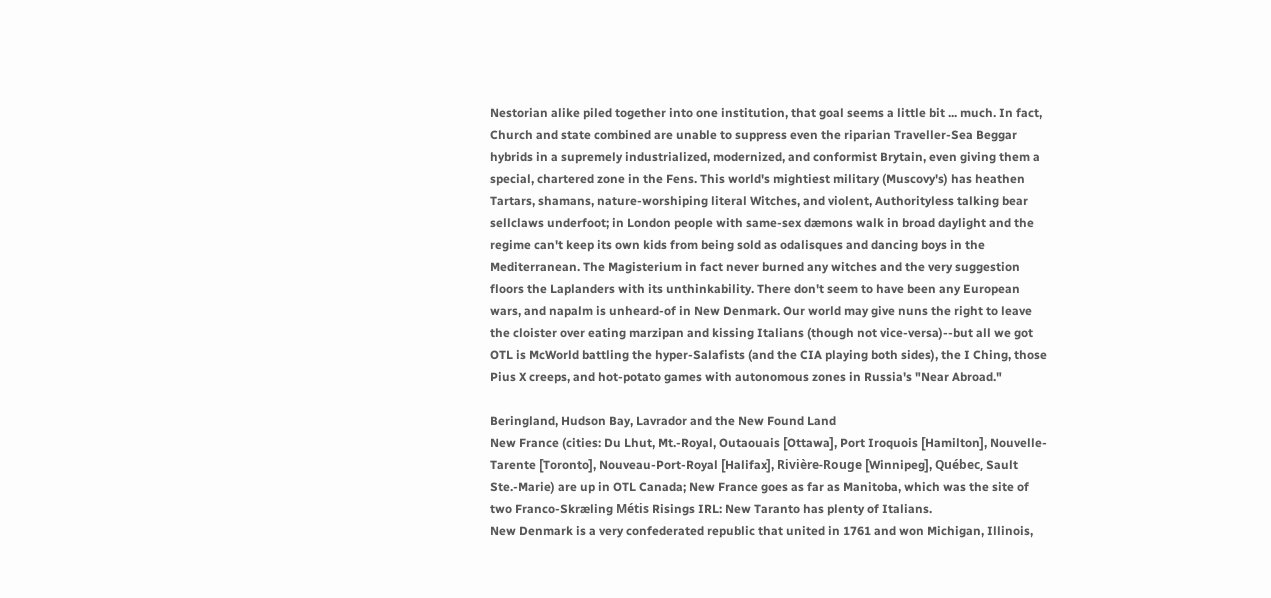Nestorian alike piled together into one institution, that goal seems a little bit ... much. In fact, Church and state combined are unable to suppress even the riparian Traveller-Sea Beggar hybrids in a supremely industrialized, modernized, and conformist Brytain, even giving them a special, chartered zone in the Fens. This world's mightiest military (Muscovy's) has heathen Tartars, shamans, nature-worshiping literal Witches, and violent, Authorityless talking bear sellclaws underfoot; in London people with same-sex dæmons walk in broad daylight and the regime can't keep its own kids from being sold as odalisques and dancing boys in the Mediterranean. The Magisterium in fact never burned any witches and the very suggestion floors the Laplanders with its unthinkability. There don't seem to have been any European wars, and napalm is unheard-of in New Denmark. Our world may give nuns the right to leave the cloister over eating marzipan and kissing Italians (though not vice-versa)--but all we got OTL is McWorld battling the hyper-Salafists (and the CIA playing both sides), the I Ching, those Pius X creeps, and hot-potato games with autonomous zones in Russia's "Near Abroad."

Beringland, Hudson Bay, Lavrador and the New Found Land
New France (cities: Du Lhut, Mt.-Royal, Outaouais [Ottawa], Port Iroquois [Hamilton], Nouvelle-Tarente [Toronto], Nouveau-Port-Royal [Halifax], Rivière-Rouge [Winnipeg], Québec, Sault Ste.-Marie) are up in OTL Canada; New France goes as far as Manitoba, which was the site of two Franco-Skræling Métis Risings IRL: New Taranto has plenty of Italians.
New Denmark is a very confederated republic that united in 1761 and won Michigan, Illinois,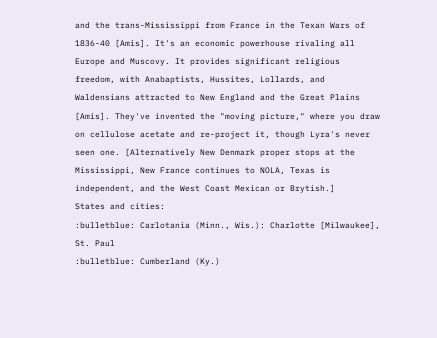and the trans-Mississippi from France in the Texan Wars of 1836-40 [Amis]. It's an economic powerhouse rivaling all Europe and Muscovy. It provides significant religious freedom, with Anabaptists, Hussites, Lollards, and Waldensians attracted to New England and the Great Plains [Amis]. They've invented the "moving picture," where you draw on cellulose acetate and re-project it, though Lyra's never seen one. [Alternatively New Denmark proper stops at the Mississippi, New France continues to NOLA, Texas is independent, and the West Coast Mexican or Brytish.]
States and cities:
:bulletblue: Carlotania (Minn., Wis.): Charlotte [Milwaukee], St. Paul
:bulletblue: Cumberland (Ky.)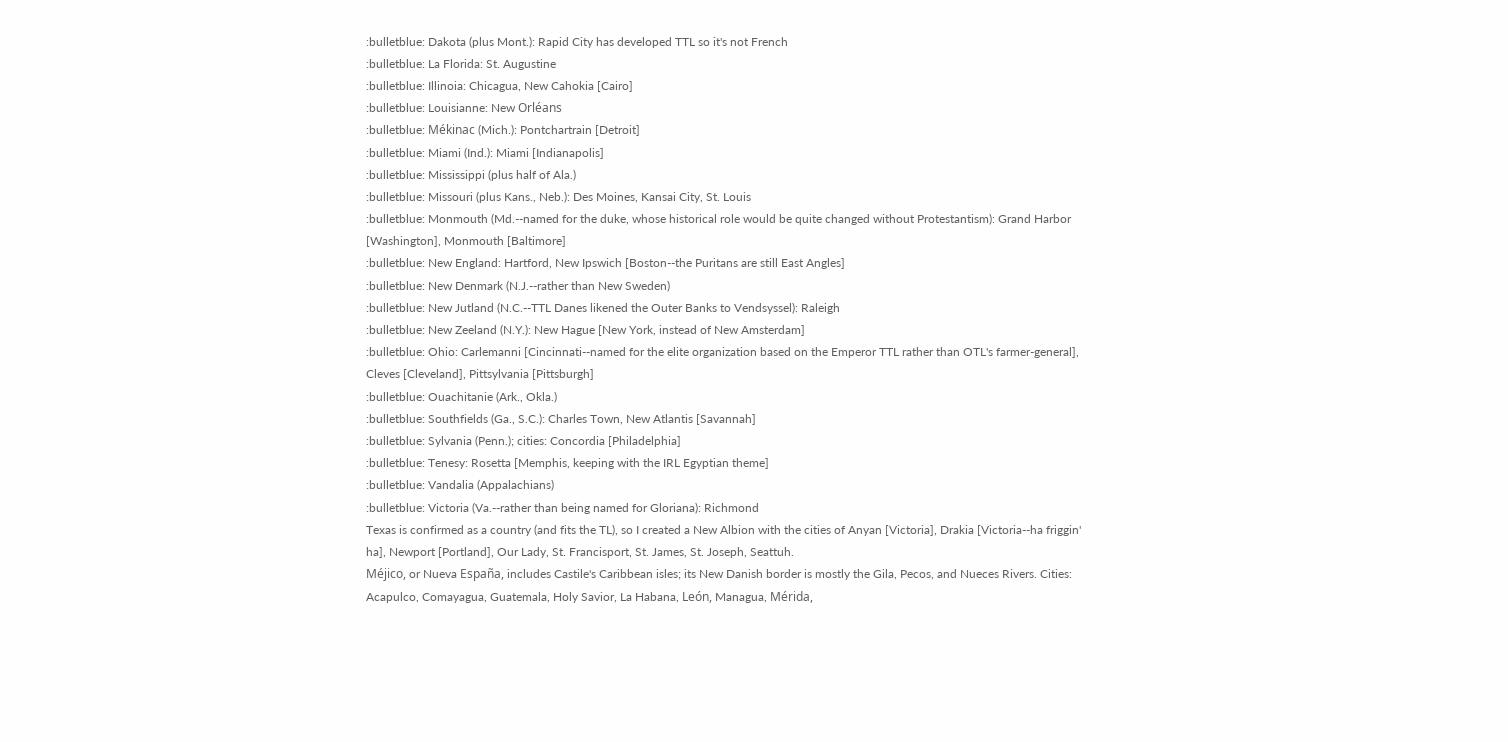:bulletblue: Dakota (plus Mont.): Rapid City has developed TTL so it's not French
:bulletblue: La Florida: St. Augustine
:bulletblue: Illinoia: Chicagua, New Cahokia [Cairo]
:bulletblue: Louisianne: New Orléans
:bulletblue: Mékinac (Mich.): Pontchartrain [Detroit]
:bulletblue: Miami (Ind.): Miami [Indianapolis]
:bulletblue: Mississippi (plus half of Ala.)
:bulletblue: Missouri (plus Kans., Neb.): Des Moines, Kansai City, St. Louis
:bulletblue: Monmouth (Md.--named for the duke, whose historical role would be quite changed without Protestantism): Grand Harbor [Washington], Monmouth [Baltimore]
:bulletblue: New England: Hartford, New Ipswich [Boston--the Puritans are still East Angles]
:bulletblue: New Denmark (N.J.--rather than New Sweden)
:bulletblue: New Jutland (N.C.--TTL Danes likened the Outer Banks to Vendsyssel): Raleigh
:bulletblue: New Zeeland (N.Y.): New Hague [New York, instead of New Amsterdam]
:bulletblue: Ohio: Carlemanni [Cincinnati--named for the elite organization based on the Emperor TTL rather than OTL's farmer-general], Cleves [Cleveland], Pittsylvania [Pittsburgh]
:bulletblue: Ouachitanie (Ark., Okla.)
:bulletblue: Southfields (Ga., S.C.): Charles Town, New Atlantis [Savannah]
:bulletblue: Sylvania (Penn.); cities: Concordia [Philadelphia]
:bulletblue: Tenesy: Rosetta [Memphis, keeping with the IRL Egyptian theme]
:bulletblue: Vandalia (Appalachians)
:bulletblue: Victoria (Va.--rather than being named for Gloriana): Richmond
Texas is confirmed as a country (and fits the TL), so I created a New Albion with the cities of Anyan [Victoria], Drakia [Victoria--ha friggin' ha], Newport [Portland], Our Lady, St. Francisport, St. James, St. Joseph, Seattuh.
Méjico, or Nueva España, includes Castile's Caribbean isles; its New Danish border is mostly the Gila, Pecos, and Nueces Rivers. Cities: Acapulco, Comayagua, Guatemala, Holy Savior, La Habana, León, Managua, Mérida,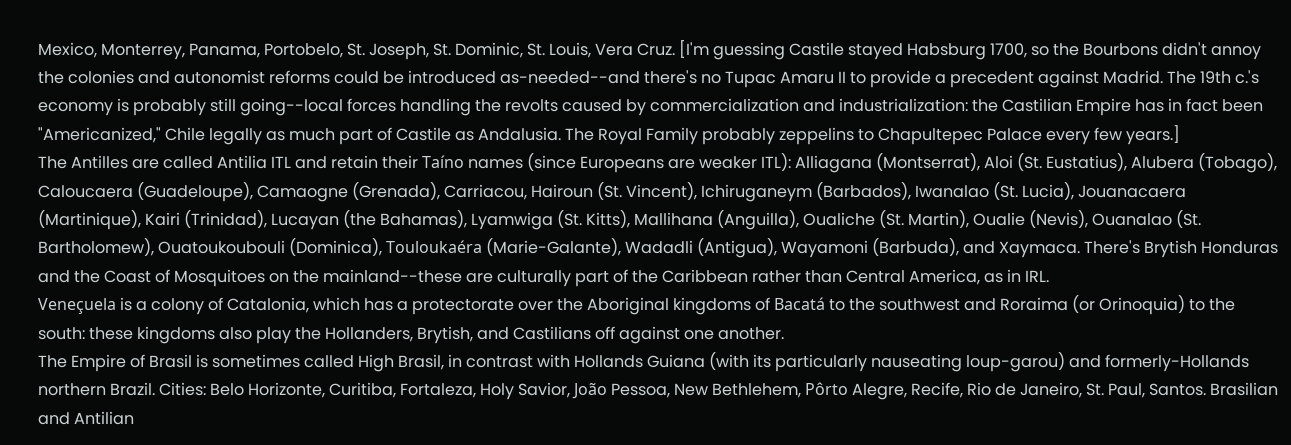Mexico, Monterrey, Panama, Portobelo, St. Joseph, St. Dominic, St. Louis, Vera Cruz. [I'm guessing Castile stayed Habsburg 1700, so the Bourbons didn't annoy the colonies and autonomist reforms could be introduced as-needed--and there's no Tupac Amaru II to provide a precedent against Madrid. The 19th c.'s economy is probably still going--local forces handling the revolts caused by commercialization and industrialization: the Castilian Empire has in fact been "Americanized," Chile legally as much part of Castile as Andalusia. The Royal Family probably zeppelins to Chapultepec Palace every few years.]
The Antilles are called Antilia ITL and retain their Taíno names (since Europeans are weaker ITL): Alliagana (Montserrat), Aloi (St. Eustatius), Alubera (Tobago), Caloucaera (Guadeloupe), Camaogne (Grenada), Carriacou, Hairoun (St. Vincent), Ichiruganeym (Barbados), Iwanalao (St. Lucia), Jouanacaera (Martinique), Kairi (Trinidad), Lucayan (the Bahamas), Lyamwiga (St. Kitts), Mallihana (Anguilla), Oualiche (St. Martin), Oualie (Nevis), Ouanalao (St. Bartholomew), Ouatoukoubouli (Dominica), Touloukaéra (Marie-Galante), Wadadli (Antigua), Wayamoni (Barbuda), and Xaymaca. There's Brytish Honduras and the Coast of Mosquitoes on the mainland--these are culturally part of the Caribbean rather than Central America, as in IRL.
Veneçuela is a colony of Catalonia, which has a protectorate over the Aboriginal kingdoms of Bacatá to the southwest and Roraima (or Orinoquia) to the south: these kingdoms also play the Hollanders, Brytish, and Castilians off against one another.
The Empire of Brasil is sometimes called High Brasil, in contrast with Hollands Guiana (with its particularly nauseating loup-garou) and formerly-Hollands northern Brazil. Cities: Belo Horizonte, Curitiba, Fortaleza, Holy Savior, João Pessoa, New Bethlehem, Pôrto Alegre, Recife, Rio de Janeiro, St. Paul, Santos. Brasilian and Antilian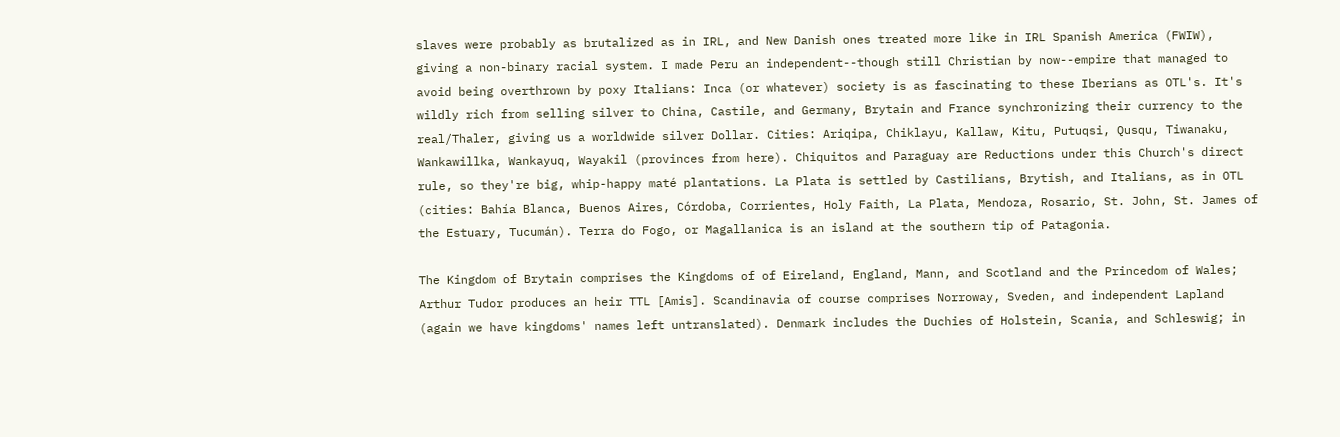slaves were probably as brutalized as in IRL, and New Danish ones treated more like in IRL Spanish America (FWIW), giving a non-binary racial system. I made Peru an independent--though still Christian by now--empire that managed to avoid being overthrown by poxy Italians: Inca (or whatever) society is as fascinating to these Iberians as OTL's. It's wildly rich from selling silver to China, Castile, and Germany, Brytain and France synchronizing their currency to the real/Thaler, giving us a worldwide silver Dollar. Cities: Ariqipa, Chiklayu, Kallaw, Kitu, Putuqsi, Qusqu, Tiwanaku, Wankawillka, Wankayuq, Wayakil (provinces from here). Chiquitos and Paraguay are Reductions under this Church's direct rule, so they're big, whip-happy maté plantations. La Plata is settled by Castilians, Brytish, and Italians, as in OTL (cities: Bahía Blanca, Buenos Aires, Córdoba, Corrientes, Holy Faith, La Plata, Mendoza, Rosario, St. John, St. James of the Estuary, Tucumán). Terra do Fogo, or Magallanica is an island at the southern tip of Patagonia.

The Kingdom of Brytain comprises the Kingdoms of of Eireland, England, Mann, and Scotland and the Princedom of Wales; Arthur Tudor produces an heir TTL [Amis]. Scandinavia of course comprises Norroway, Sveden, and independent Lapland (again we have kingdoms' names left untranslated). Denmark includes the Duchies of Holstein, Scania, and Schleswig; in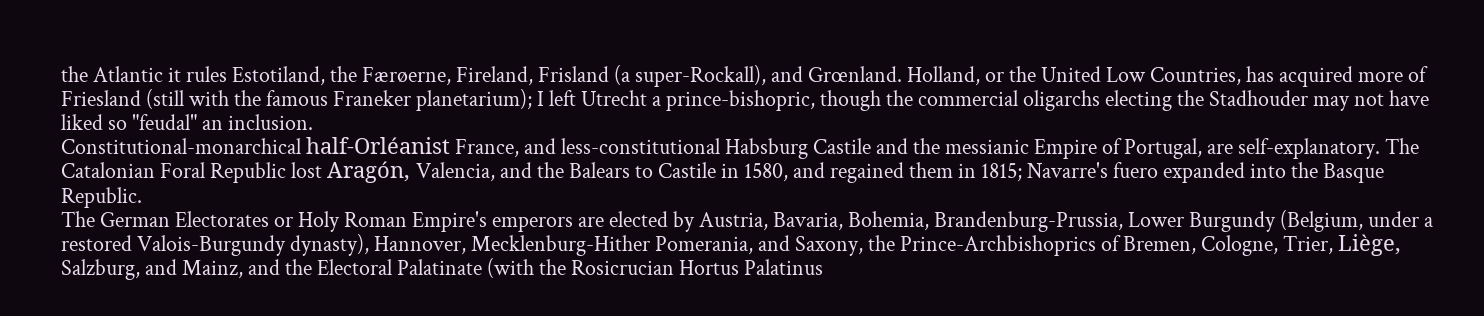the Atlantic it rules Estotiland, the Færøerne, Fireland, Frisland (a super-Rockall), and Grœnland. Holland, or the United Low Countries, has acquired more of Friesland (still with the famous Franeker planetarium); I left Utrecht a prince-bishopric, though the commercial oligarchs electing the Stadhouder may not have liked so "feudal" an inclusion.
Constitutional-monarchical half-Orléanist France, and less-constitutional Habsburg Castile and the messianic Empire of Portugal, are self-explanatory. The Catalonian Foral Republic lost Aragón, Valencia, and the Balears to Castile in 1580, and regained them in 1815; Navarre's fuero expanded into the Basque Republic.
The German Electorates or Holy Roman Empire's emperors are elected by Austria, Bavaria, Bohemia, Brandenburg-Prussia, Lower Burgundy (Belgium, under a restored Valois-Burgundy dynasty), Hannover, Mecklenburg-Hither Pomerania, and Saxony, the Prince-Archbishoprics of Bremen, Cologne, Trier, Liège, Salzburg, and Mainz, and the Electoral Palatinate (with the Rosicrucian Hortus Palatinus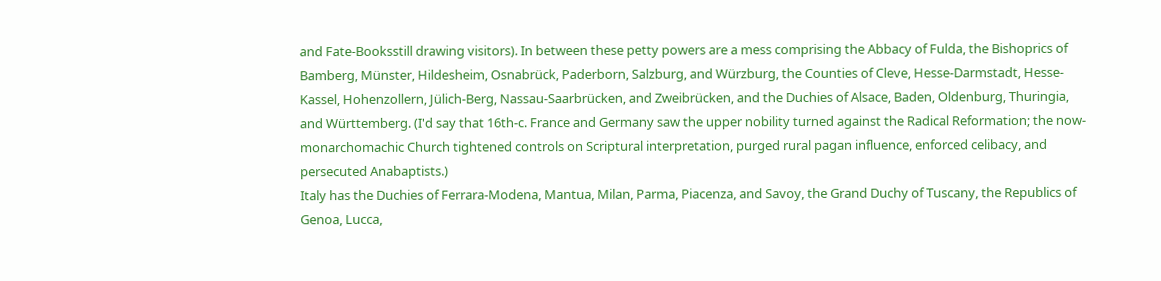and Fate-Booksstill drawing visitors). In between these petty powers are a mess comprising the Abbacy of Fulda, the Bishoprics of Bamberg, Münster, Hildesheim, Osnabrück, Paderborn, Salzburg, and Würzburg, the Counties of Cleve, Hesse-Darmstadt, Hesse-Kassel, Hohenzollern, Jülich-Berg, Nassau-Saarbrücken, and Zweibrücken, and the Duchies of Alsace, Baden, Oldenburg, Thuringia, and Württemberg. (I'd say that 16th-c. France and Germany saw the upper nobility turned against the Radical Reformation; the now-monarchomachic Church tightened controls on Scriptural interpretation, purged rural pagan influence, enforced celibacy, and persecuted Anabaptists.)
Italy has the Duchies of Ferrara-Modena, Mantua, Milan, Parma, Piacenza, and Savoy, the Grand Duchy of Tuscany, the Republics of Genoa, Lucca,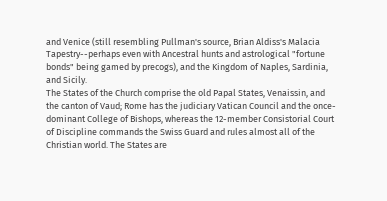and Venice (still resembling Pullman's source, Brian Aldiss's Malacia Tapestry--perhaps even with Ancestral hunts and astrological "fortune bonds" being gamed by precogs), and the Kingdom of Naples, Sardinia, and Sicily.
The States of the Church comprise the old Papal States, Venaissin, and the canton of Vaud; Rome has the judiciary Vatican Council and the once-dominant College of Bishops, whereas the 12-member Consistorial Court of Discipline commands the Swiss Guard and rules almost all of the Christian world. The States are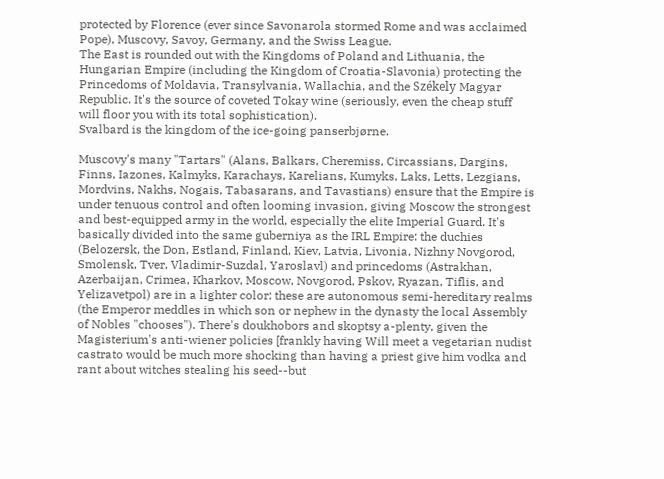protected by Florence (ever since Savonarola stormed Rome and was acclaimed Pope), Muscovy, Savoy, Germany, and the Swiss League.
The East is rounded out with the Kingdoms of Poland and Lithuania, the Hungarian Empire (including the Kingdom of Croatia-Slavonia) protecting the Princedoms of Moldavia, Transylvania, Wallachia, and the Székely Magyar Republic. It's the source of coveted Tokay wine (seriously, even the cheap stuff will floor you with its total sophistication).
Svalbard is the kingdom of the ice-going panserbjørne.

Muscovy's many "Tartars" (Alans, Balkars, Cheremiss, Circassians, Dargins, Finns, Iazones, Kalmyks, Karachays, Karelians, Kumyks, Laks, Letts, Lezgians, Mordvins, Nakhs, Nogais, Tabasarans, and Tavastians) ensure that the Empire is under tenuous control and often looming invasion, giving Moscow the strongest and best-equipped army in the world, especially the elite Imperial Guard. It's basically divided into the same guberniya as the IRL Empire: the duchies (Belozersk, the Don, Estland, Finland, Kiev, Latvia, Livonia, Nizhny Novgorod, Smolensk, Tver, Vladimir-Suzdal, Yaroslavl) and princedoms (Astrakhan, Azerbaijan, Crimea, Kharkov, Moscow, Novgorod, Pskov, Ryazan, Tiflis, and Yelizavetpol) are in a lighter color: these are autonomous semi-hereditary realms (the Emperor meddles in which son or nephew in the dynasty the local Assembly of Nobles "chooses"). There's doukhobors and skoptsy a-plenty, given the Magisterium's anti-wiener policies [frankly having Will meet a vegetarian nudist castrato would be much more shocking than having a priest give him vodka and rant about witches stealing his seed--but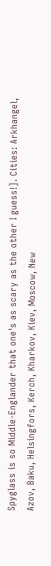Spyglass is so Middle-Englander that one's as scary as the other I guess!]. Cities: Arkhangel, Azov, Baku, Helsingfors, Kerch, Kharkov, Kiev, Moscow, New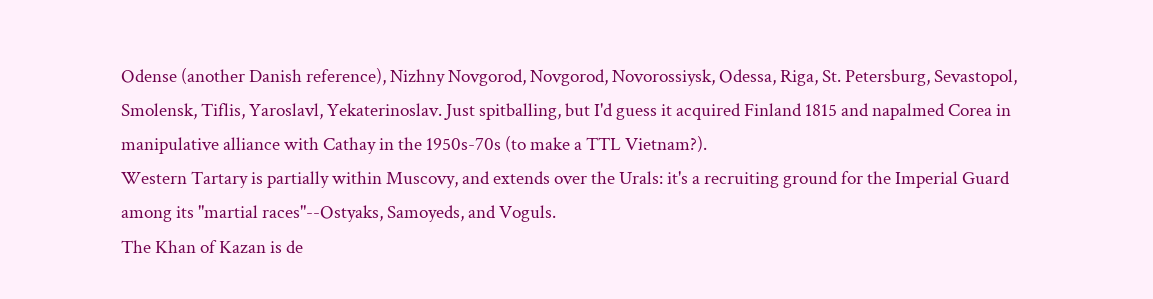Odense (another Danish reference), Nizhny Novgorod, Novgorod, Novorossiysk, Odessa, Riga, St. Petersburg, Sevastopol, Smolensk, Tiflis, Yaroslavl, Yekaterinoslav. Just spitballing, but I'd guess it acquired Finland 1815 and napalmed Corea in manipulative alliance with Cathay in the 1950s-70s (to make a TTL Vietnam?).
Western Tartary is partially within Muscovy, and extends over the Urals: it's a recruiting ground for the Imperial Guard among its "martial races"--Ostyaks, Samoyeds, and Voguls.
The Khan of Kazan is de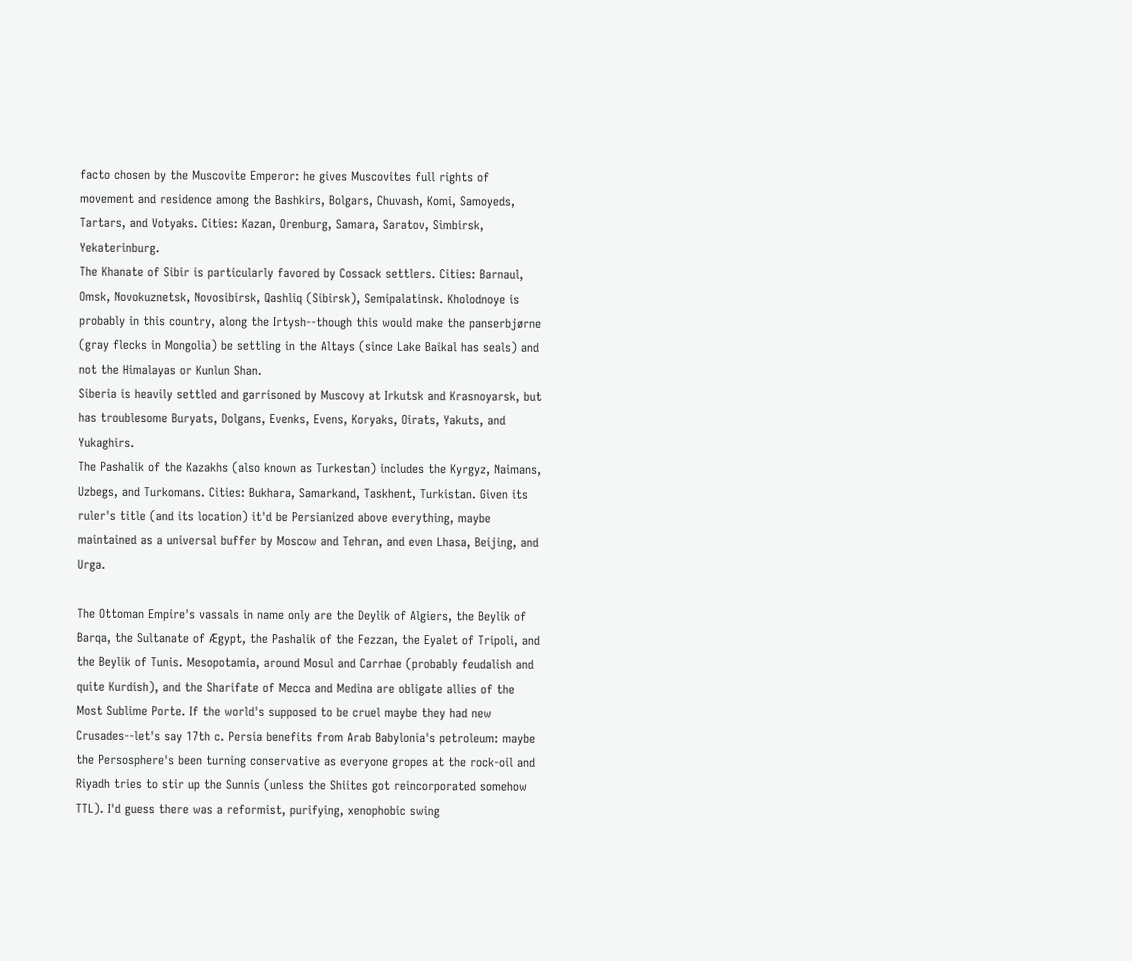facto chosen by the Muscovite Emperor: he gives Muscovites full rights of movement and residence among the Bashkirs, Bolgars, Chuvash, Komi, Samoyeds, Tartars, and Votyaks. Cities: Kazan, Orenburg, Samara, Saratov, Simbirsk, Yekaterinburg.
The Khanate of Sibir is particularly favored by Cossack settlers. Cities: Barnaul, Omsk, Novokuznetsk, Novosibirsk, Qashliq (Sibirsk), Semipalatinsk. Kholodnoye is probably in this country, along the Irtysh--though this would make the panserbjørne (gray flecks in Mongolia) be settling in the Altays (since Lake Baikal has seals) and not the Himalayas or Kunlun Shan.
Siberia is heavily settled and garrisoned by Muscovy at Irkutsk and Krasnoyarsk, but has troublesome Buryats, Dolgans, Evenks, Evens, Koryaks, Oirats, Yakuts, and Yukaghirs.
The Pashalik of the Kazakhs (also known as Turkestan) includes the Kyrgyz, Naimans, Uzbegs, and Turkomans. Cities: Bukhara, Samarkand, Taskhent, Turkistan. Given its ruler's title (and its location) it'd be Persianized above everything, maybe maintained as a universal buffer by Moscow and Tehran, and even Lhasa, Beijing, and Urga.

The Ottoman Empire's vassals in name only are the Deylik of Algiers, the Beylik of Barqa, the Sultanate of Ægypt, the Pashalik of the Fezzan, the Eyalet of Tripoli, and the Beylik of Tunis. Mesopotamia, around Mosul and Carrhae (probably feudalish and quite Kurdish), and the Sharifate of Mecca and Medina are obligate allies of the Most Sublime Porte. If the world's supposed to be cruel maybe they had new Crusades--let's say 17th c. Persia benefits from Arab Babylonia's petroleum: maybe the Persosphere's been turning conservative as everyone gropes at the rock-oil and Riyadh tries to stir up the Sunnis (unless the Shiites got reincorporated somehow TTL). I'd guess there was a reformist, purifying, xenophobic swing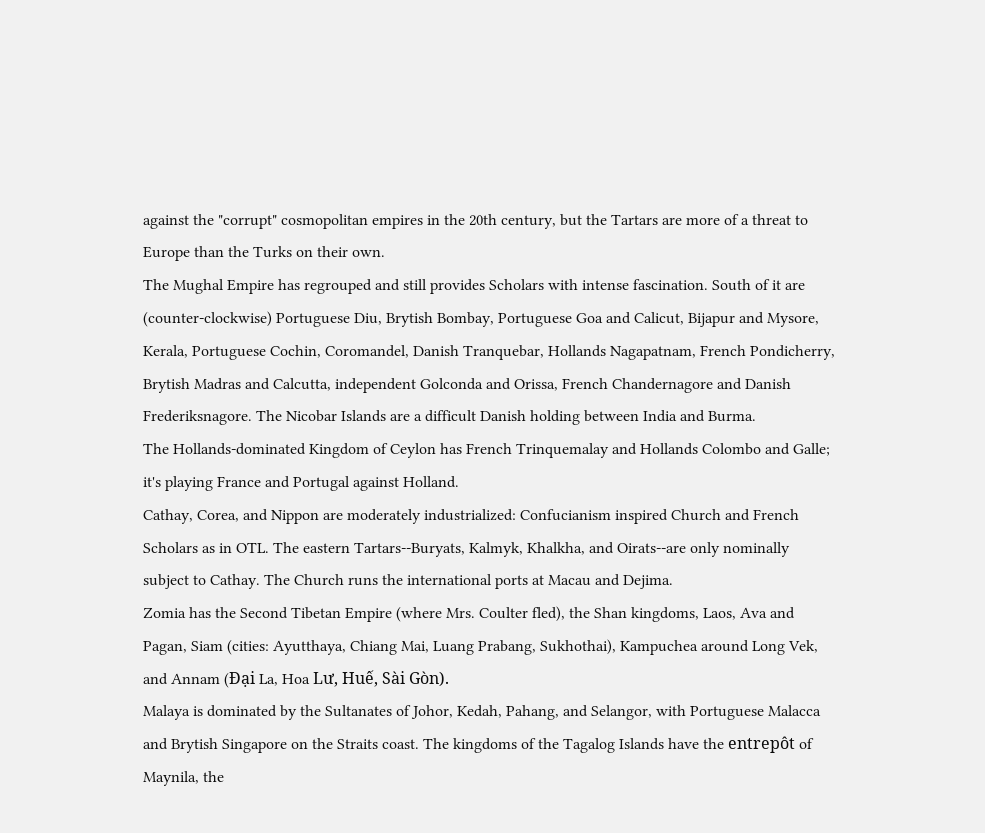against the "corrupt" cosmopolitan empires in the 20th century, but the Tartars are more of a threat to Europe than the Turks on their own.
The Mughal Empire has regrouped and still provides Scholars with intense fascination. South of it are (counter-clockwise) Portuguese Diu, Brytish Bombay, Portuguese Goa and Calicut, Bijapur and Mysore, Kerala, Portuguese Cochin, Coromandel, Danish Tranquebar, Hollands Nagapatnam, French Pondicherry, Brytish Madras and Calcutta, independent Golconda and Orissa, French Chandernagore and Danish Frederiksnagore. The Nicobar Islands are a difficult Danish holding between India and Burma.
The Hollands-dominated Kingdom of Ceylon has French Trinquemalay and Hollands Colombo and Galle; it's playing France and Portugal against Holland.
Cathay, Corea, and Nippon are moderately industrialized: Confucianism inspired Church and French Scholars as in OTL. The eastern Tartars--Buryats, Kalmyk, Khalkha, and Oirats--are only nominally subject to Cathay. The Church runs the international ports at Macau and Dejima.
Zomia has the Second Tibetan Empire (where Mrs. Coulter fled), the Shan kingdoms, Laos, Ava and Pagan, Siam (cities: Ayutthaya, Chiang Mai, Luang Prabang, Sukhothai), Kampuchea around Long Vek, and Annam (Đại La, Hoa Lư, Huế, Sài Gòn).
Malaya is dominated by the Sultanates of Johor, Kedah, Pahang, and Selangor, with Portuguese Malacca and Brytish Singapore on the Straits coast. The kingdoms of the Tagalog Islands have the entrepôt of Maynila, the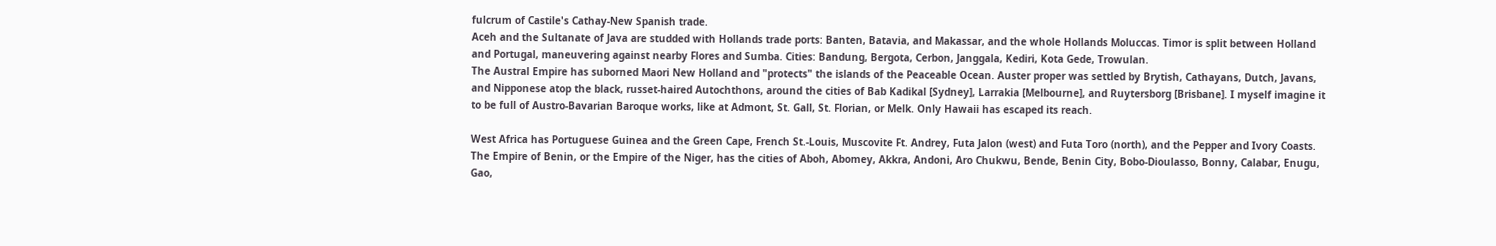fulcrum of Castile's Cathay-New Spanish trade.
Aceh and the Sultanate of Java are studded with Hollands trade ports: Banten, Batavia, and Makassar, and the whole Hollands Moluccas. Timor is split between Holland and Portugal, maneuvering against nearby Flores and Sumba. Cities: Bandung, Bergota, Cerbon, Janggala, Kediri, Kota Gede, Trowulan.
The Austral Empire has suborned Maori New Holland and "protects" the islands of the Peaceable Ocean. Auster proper was settled by Brytish, Cathayans, Dutch, Javans, and Nipponese atop the black, russet-haired Autochthons, around the cities of Bab Kadikal [Sydney], Larrakia [Melbourne], and Ruytersborg [Brisbane]. I myself imagine it to be full of Austro-Bavarian Baroque works, like at Admont, St. Gall, St. Florian, or Melk. Only Hawaii has escaped its reach.

West Africa has Portuguese Guinea and the Green Cape, French St.-Louis, Muscovite Ft. Andrey, Futa Jalon (west) and Futa Toro (north), and the Pepper and Ivory Coasts. The Empire of Benin, or the Empire of the Niger, has the cities of Aboh, Abomey, Akkra, Andoni, Aro Chukwu, Bende, Benin City, Bobo-Dioulasso, Bonny, Calabar, Enugu, Gao,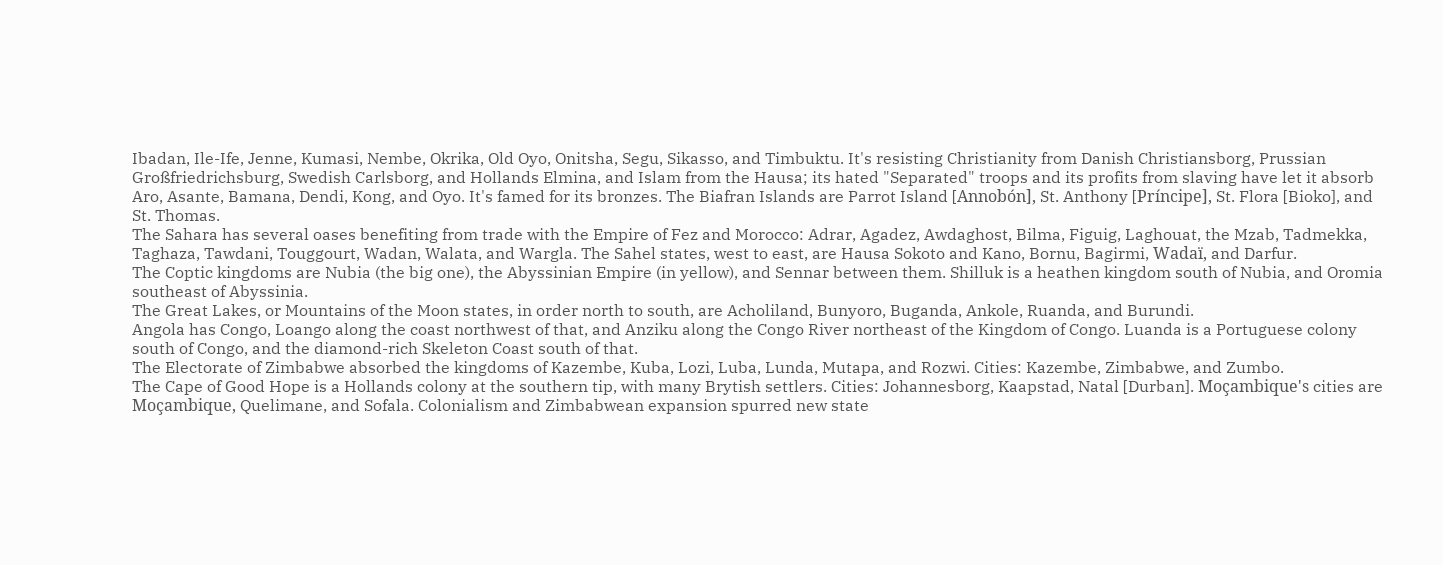Ibadan, Ile-Ife, Jenne, Kumasi, Nembe, Okrika, Old Oyo, Onitsha, Segu, Sikasso, and Timbuktu. It's resisting Christianity from Danish Christiansborg, Prussian Großfriedrichsburg, Swedish Carlsborg, and Hollands Elmina, and Islam from the Hausa; its hated "Separated" troops and its profits from slaving have let it absorb Aro, Asante, Bamana, Dendi, Kong, and Oyo. It's famed for its bronzes. The Biafran Islands are Parrot Island [Annobón], St. Anthony [Príncipe], St. Flora [Bioko], and St. Thomas.
The Sahara has several oases benefiting from trade with the Empire of Fez and Morocco: Adrar, Agadez, Awdaghost, Bilma, Figuig, Laghouat, the Mzab, Tadmekka, Taghaza, Tawdani, Touggourt, Wadan, Walata, and Wargla. The Sahel states, west to east, are Hausa Sokoto and Kano, Bornu, Bagirmi, Wadaï, and Darfur.
The Coptic kingdoms are Nubia (the big one), the Abyssinian Empire (in yellow), and Sennar between them. Shilluk is a heathen kingdom south of Nubia, and Oromia southeast of Abyssinia.
The Great Lakes, or Mountains of the Moon states, in order north to south, are Acholiland, Bunyoro, Buganda, Ankole, Ruanda, and Burundi.
Angola has Congo, Loango along the coast northwest of that, and Anziku along the Congo River northeast of the Kingdom of Congo. Luanda is a Portuguese colony south of Congo, and the diamond-rich Skeleton Coast south of that.
The Electorate of Zimbabwe absorbed the kingdoms of Kazembe, Kuba, Lozi, Luba, Lunda, Mutapa, and Rozwi. Cities: Kazembe, Zimbabwe, and Zumbo.
The Cape of Good Hope is a Hollands colony at the southern tip, with many Brytish settlers. Cities: Johannesborg, Kaapstad, Natal [Durban]. Moçambique's cities are Moçambique, Quelimane, and Sofala. Colonialism and Zimbabwean expansion spurred new state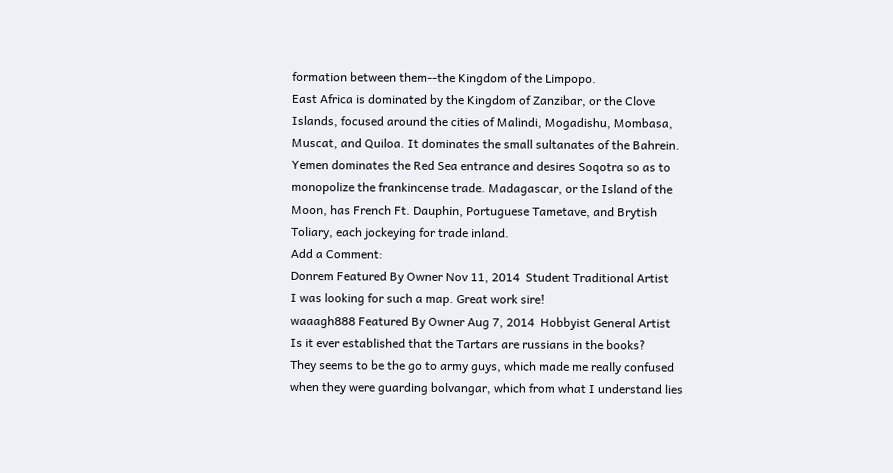formation between them--the Kingdom of the Limpopo.
East Africa is dominated by the Kingdom of Zanzibar, or the Clove Islands, focused around the cities of Malindi, Mogadishu, Mombasa, Muscat, and Quiloa. It dominates the small sultanates of the Bahrein. Yemen dominates the Red Sea entrance and desires Soqotra so as to monopolize the frankincense trade. Madagascar, or the Island of the Moon, has French Ft. Dauphin, Portuguese Tametave, and Brytish Toliary, each jockeying for trade inland.
Add a Comment:
Donrem Featured By Owner Nov 11, 2014  Student Traditional Artist
I was looking for such a map. Great work sire!
waaagh888 Featured By Owner Aug 7, 2014  Hobbyist General Artist
Is it ever established that the Tartars are russians in the books?
They seems to be the go to army guys, which made me really confused when they were guarding bolvangar, which from what I understand lies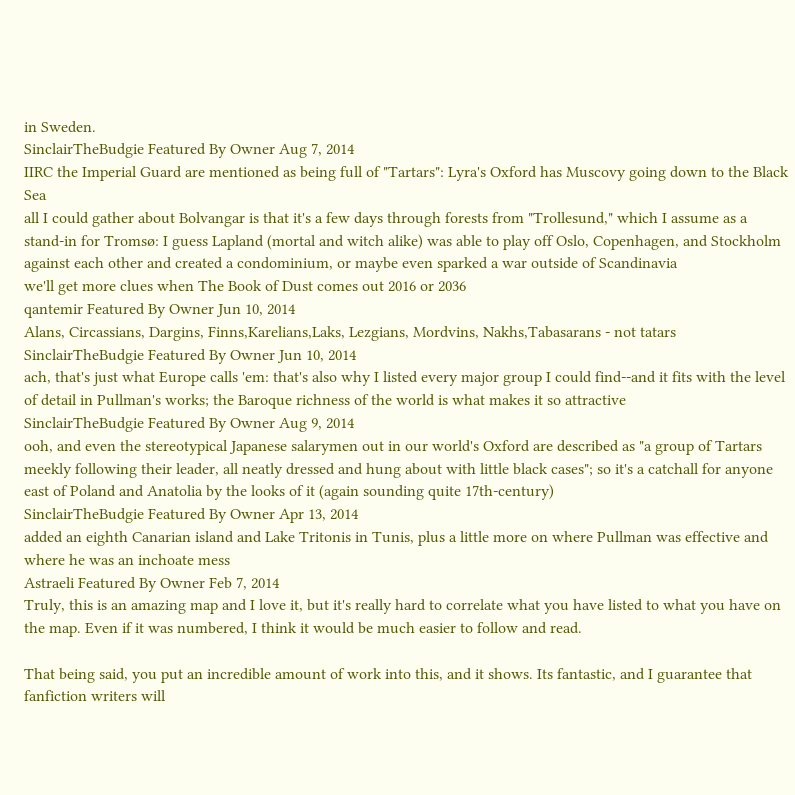in Sweden.
SinclairTheBudgie Featured By Owner Aug 7, 2014
IIRC the Imperial Guard are mentioned as being full of "Tartars": Lyra's Oxford has Muscovy going down to the Black Sea
all I could gather about Bolvangar is that it's a few days through forests from "Trollesund," which I assume as a stand-in for Tromsø: I guess Lapland (mortal and witch alike) was able to play off Oslo, Copenhagen, and Stockholm against each other and created a condominium, or maybe even sparked a war outside of Scandinavia
we'll get more clues when The Book of Dust comes out 2016 or 2036
qantemir Featured By Owner Jun 10, 2014
Alans, Circassians, Dargins, Finns,Karelians,Laks, Lezgians, Mordvins, Nakhs,Tabasarans - not tatars
SinclairTheBudgie Featured By Owner Jun 10, 2014
ach, that's just what Europe calls 'em: that's also why I listed every major group I could find--and it fits with the level of detail in Pullman's works; the Baroque richness of the world is what makes it so attractive
SinclairTheBudgie Featured By Owner Aug 9, 2014
ooh, and even the stereotypical Japanese salarymen out in our world's Oxford are described as "a group of Tartars meekly following their leader, all neatly dressed and hung about with little black cases"; so it's a catchall for anyone east of Poland and Anatolia by the looks of it (again sounding quite 17th-century)
SinclairTheBudgie Featured By Owner Apr 13, 2014
added an eighth Canarian island and Lake Tritonis in Tunis, plus a little more on where Pullman was effective and where he was an inchoate mess
Astraeli Featured By Owner Feb 7, 2014
Truly, this is an amazing map and I love it, but it's really hard to correlate what you have listed to what you have on the map. Even if it was numbered, I think it would be much easier to follow and read.

That being said, you put an incredible amount of work into this, and it shows. Its fantastic, and I guarantee that fanfiction writers will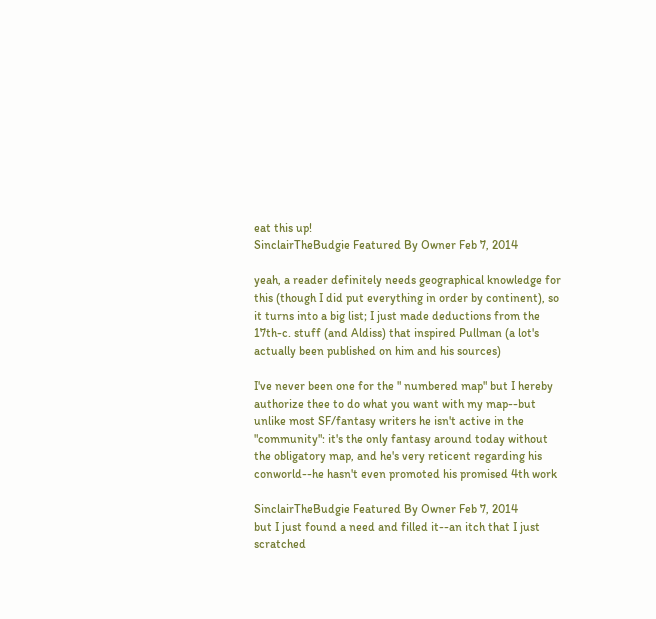eat this up!
SinclairTheBudgie Featured By Owner Feb 7, 2014

yeah, a reader definitely needs geographical knowledge for this (though I did put everything in order by continent), so it turns into a big list; I just made deductions from the 17th-c. stuff (and Aldiss) that inspired Pullman (a lot's actually been published on him and his sources)

I've never been one for the " numbered map" but I hereby authorize thee to do what you want with my map--but unlike most SF/fantasy writers he isn't active in the "community": it's the only fantasy around today without the obligatory map, and he's very reticent regarding his conworld--he hasn't even promoted his promised 4th work

SinclairTheBudgie Featured By Owner Feb 7, 2014
but I just found a need and filled it--an itch that I just scratched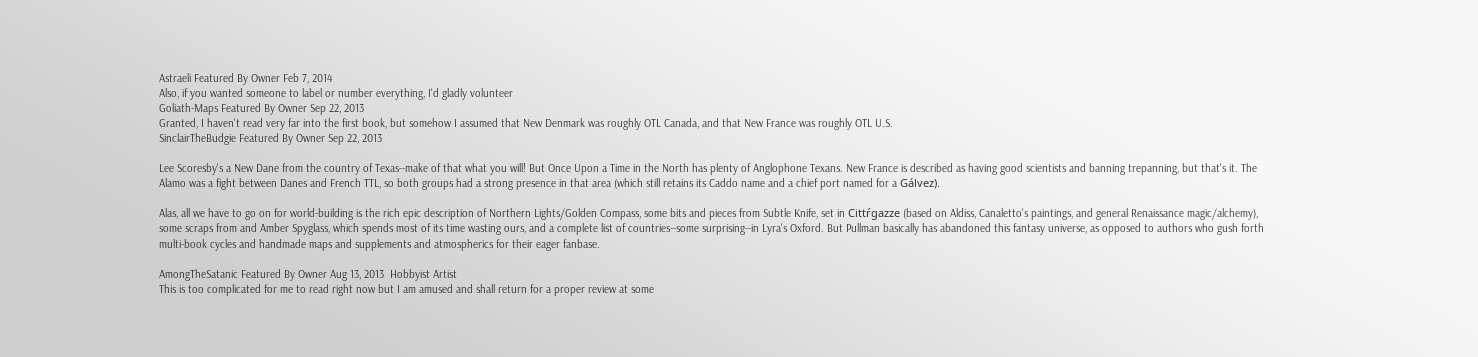Astraeli Featured By Owner Feb 7, 2014
Also, if you wanted someone to label or number everything, I'd gladly volunteer
Goliath-Maps Featured By Owner Sep 22, 2013
Granted, I haven't read very far into the first book, but somehow I assumed that New Denmark was roughly OTL Canada, and that New France was roughly OTL U.S.
SinclairTheBudgie Featured By Owner Sep 22, 2013

Lee Scoresby's a New Dane from the country of Texas--make of that what you will! But Once Upon a Time in the North has plenty of Anglophone Texans. New France is described as having good scientists and banning trepanning, but that's it. The Alamo was a fight between Danes and French TTL, so both groups had a strong presence in that area (which still retains its Caddo name and a chief port named for a Gálvez).

Alas, all we have to go on for world-building is the rich epic description of Northern Lights/Golden Compass, some bits and pieces from Subtle Knife, set in Cittŕgazze (based on Aldiss, Canaletto's paintings, and general Renaissance magic/alchemy), some scraps from and Amber Spyglass, which spends most of its time wasting ours, and a complete list of countries--some surprising--in Lyra's Oxford. But Pullman basically has abandoned this fantasy universe, as opposed to authors who gush forth multi-book cycles and handmade maps and supplements and atmospherics for their eager fanbase.

AmongTheSatanic Featured By Owner Aug 13, 2013  Hobbyist Artist
This is too complicated for me to read right now but I am amused and shall return for a proper review at some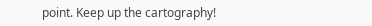point. Keep up the cartography!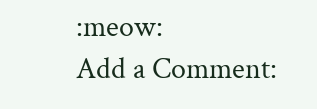:meow:
Add a Comment: